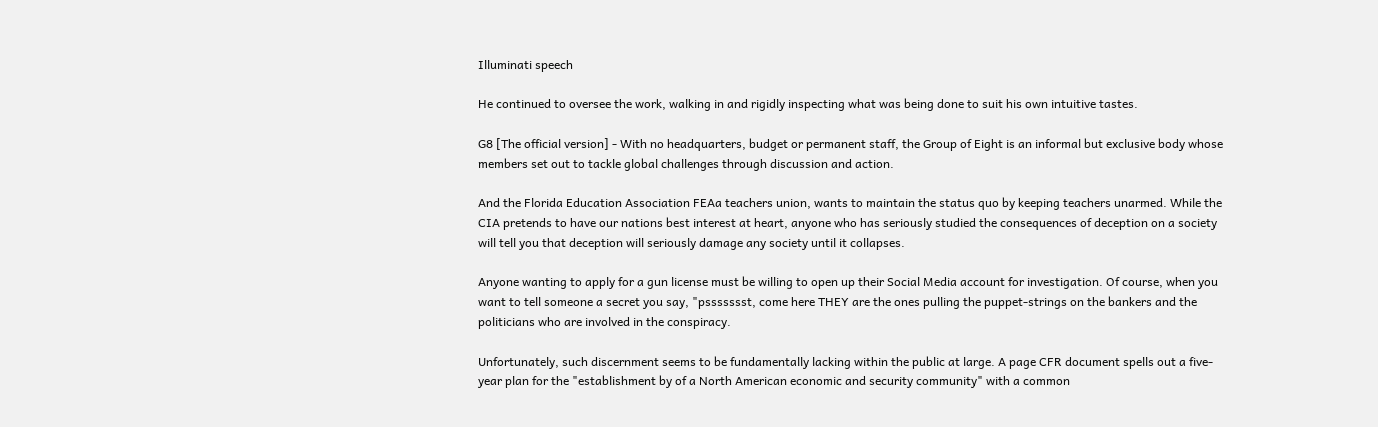Illuminati speech

He continued to oversee the work, walking in and rigidly inspecting what was being done to suit his own intuitive tastes.

G8 [The official version] - With no headquarters, budget or permanent staff, the Group of Eight is an informal but exclusive body whose members set out to tackle global challenges through discussion and action.

And the Florida Education Association FEAa teachers union, wants to maintain the status quo by keeping teachers unarmed. While the CIA pretends to have our nations best interest at heart, anyone who has seriously studied the consequences of deception on a society will tell you that deception will seriously damage any society until it collapses.

Anyone wanting to apply for a gun license must be willing to open up their Social Media account for investigation. Of course, when you want to tell someone a secret you say, "pssssssst, come here THEY are the ones pulling the puppet-strings on the bankers and the politicians who are involved in the conspiracy.

Unfortunately, such discernment seems to be fundamentally lacking within the public at large. A page CFR document spells out a five-year plan for the "establishment by of a North American economic and security community" with a common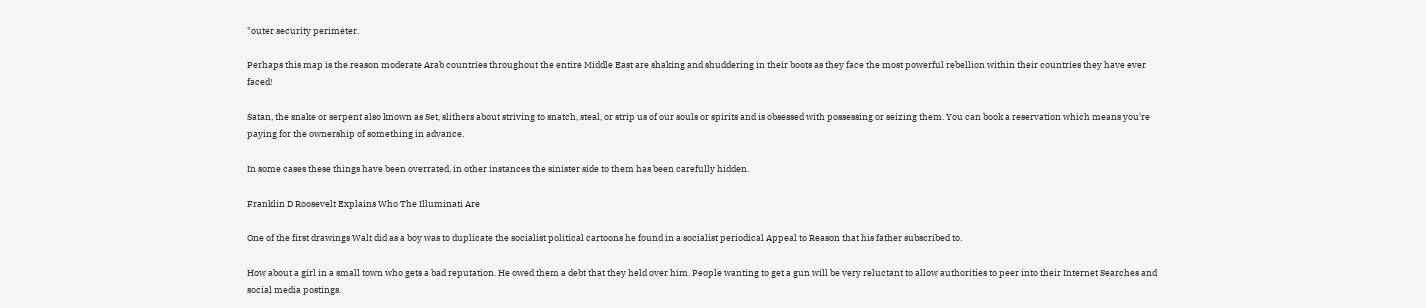"outer security perimeter.

Perhaps this map is the reason moderate Arab countries throughout the entire Middle East are shaking and shuddering in their boots as they face the most powerful rebellion within their countries they have ever faced!

Satan, the snake or serpent also known as Set, slithers about striving to snatch, steal, or strip us of our souls or spirits and is obsessed with possessing or seizing them. You can book a reservation which means you're paying for the ownership of something in advance.

In some cases these things have been overrated, in other instances the sinister side to them has been carefully hidden.

Franklin D Roosevelt Explains Who The Illuminati Are

One of the first drawings Walt did as a boy was to duplicate the socialist political cartoons he found in a socialist periodical Appeal to Reason that his father subscribed to.

How about a girl in a small town who gets a bad reputation. He owed them a debt that they held over him. People wanting to get a gun will be very reluctant to allow authorities to peer into their Internet Searches and social media postings.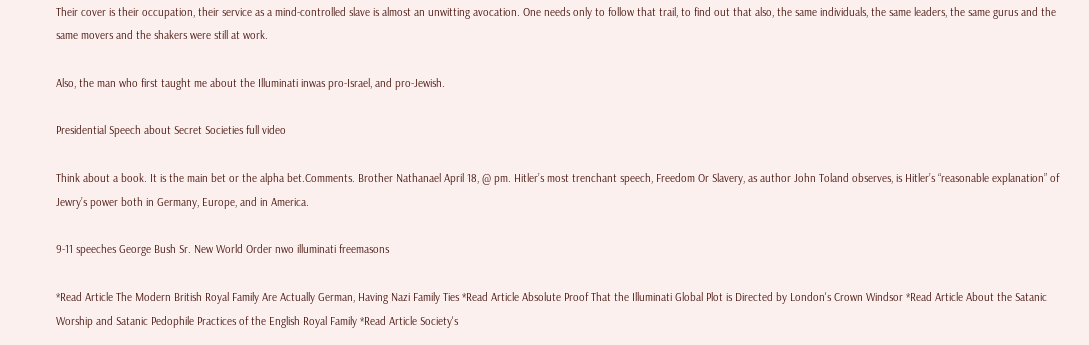Their cover is their occupation, their service as a mind-controlled slave is almost an unwitting avocation. One needs only to follow that trail, to find out that also, the same individuals, the same leaders, the same gurus and the same movers and the shakers were still at work.

Also, the man who first taught me about the Illuminati inwas pro-Israel, and pro-Jewish.

Presidential Speech about Secret Societies full video

Think about a book. It is the main bet or the alpha bet.Comments. Brother Nathanael April 18, @ pm. Hitler’s most trenchant speech, Freedom Or Slavery, as author John Toland observes, is Hitler’s “reasonable explanation” of Jewry’s power both in Germany, Europe, and in America.

9-11 speeches George Bush Sr. New World Order nwo illuminati freemasons

*Read Article The Modern British Royal Family Are Actually German, Having Nazi Family Ties *Read Article Absolute Proof That the Illuminati Global Plot is Directed by London's Crown Windsor *Read Article About the Satanic Worship and Satanic Pedophile Practices of the English Royal Family *Read Article Society's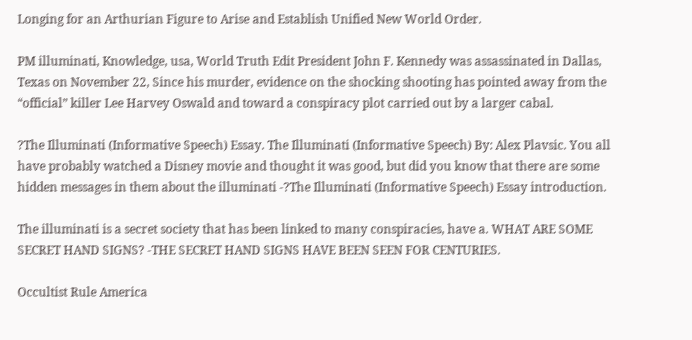Longing for an Arthurian Figure to Arise and Establish Unified New World Order.

PM illuminati, Knowledge, usa, World Truth Edit President John F. Kennedy was assassinated in Dallas, Texas on November 22, Since his murder, evidence on the shocking shooting has pointed away from the “official” killer Lee Harvey Oswald and toward a conspiracy plot carried out by a larger cabal.

?The Illuminati (Informative Speech) Essay. The Illuminati (Informative Speech) By: Alex Plavsic. You all have probably watched a Disney movie and thought it was good, but did you know that there are some hidden messages in them about the illuminati -?The Illuminati (Informative Speech) Essay introduction.

The illuminati is a secret society that has been linked to many conspiracies, have a. WHAT ARE SOME SECRET HAND SIGNS? -THE SECRET HAND SIGNS HAVE BEEN SEEN FOR CENTURIES.

Occultist Rule America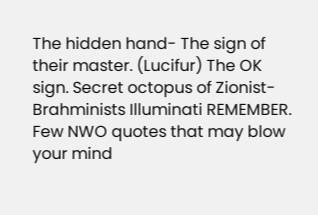The hidden hand- The sign of their master. (Lucifur) The OK sign. Secret octopus of Zionist-Brahminists Illuminati REMEMBER. Few NWO quotes that may blow your mind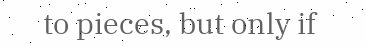to pieces, but only if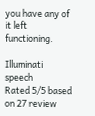you have any of it left functioning.

Illuminati speech
Rated 5/5 based on 27 review